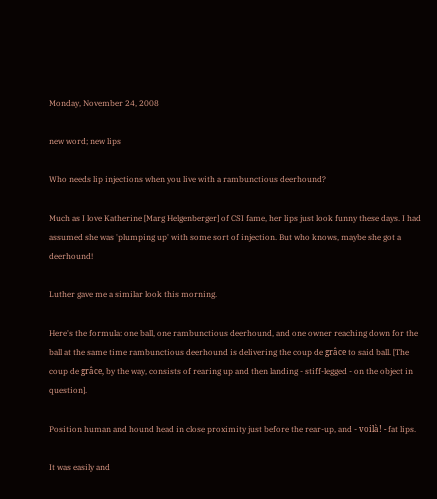Monday, November 24, 2008

new word; new lips

Who needs lip injections when you live with a rambunctious deerhound?

Much as I love Katherine [Marg Helgenberger] of CSI fame, her lips just look funny these days. I had assumed she was 'plumping up' with some sort of injection. But who knows, maybe she got a deerhound!

Luther gave me a similar look this morning.

Here's the formula: one ball, one rambunctious deerhound, and one owner reaching down for the ball at the same time rambunctious deerhound is delivering the coup de grâce to said ball. [The coup de grâce, by the way, consists of rearing up and then landing - stiff-legged - on the object in question].

Position human and hound head in close proximity just before the rear-up, and - voilà! - fat lips.

It was easily and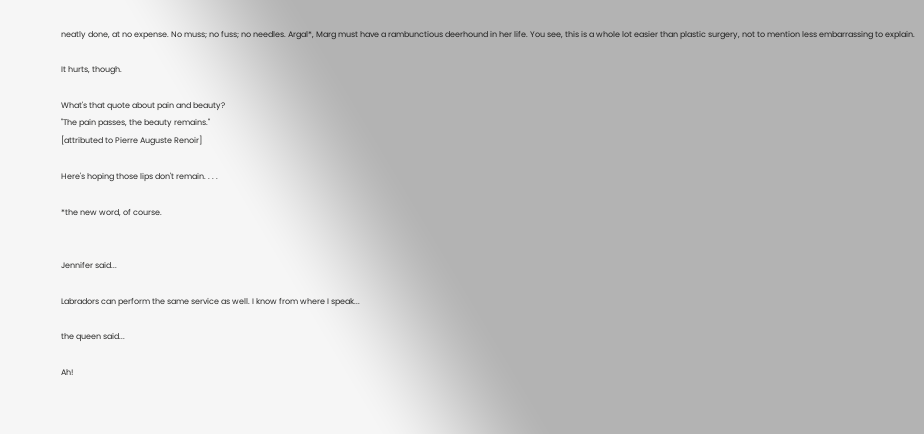neatly done, at no expense. No muss; no fuss; no needles. Argal*, Marg must have a rambunctious deerhound in her life. You see, this is a whole lot easier than plastic surgery, not to mention less embarrassing to explain.

It hurts, though.

What's that quote about pain and beauty?
"The pain passes, the beauty remains."
[attributed to Pierre Auguste Renoir]

Here's hoping those lips don't remain. . . .

*the new word, of course.


Jennifer said...

Labradors can perform the same service as well. I know from where I speak...

the queen said...

Ah!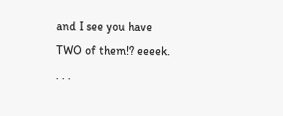and I see you have TWO of them!? eeeek. . . .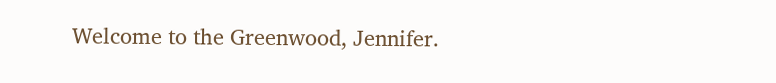Welcome to the Greenwood, Jennifer.